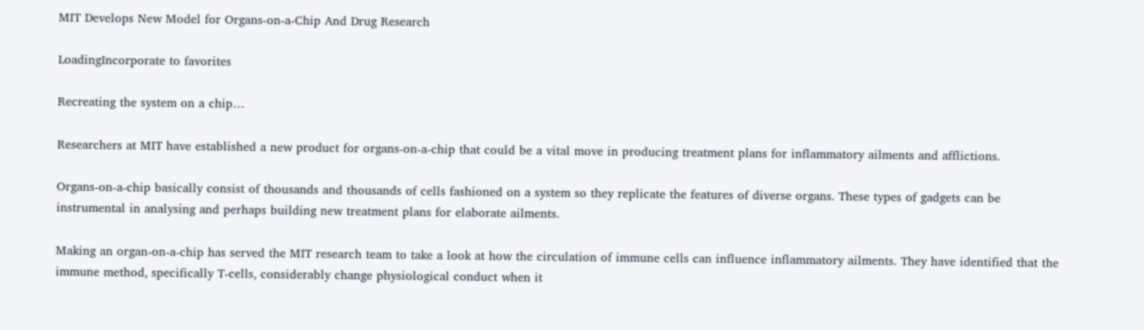MIT Develops New Model for Organs-on-a-Chip And Drug Research

LoadingIncorporate to favorites

Recreating the system on a chip…

Researchers at MIT have established a new product for organs-on-a-chip that could be a vital move in producing treatment plans for inflammatory ailments and afflictions.

Organs-on-a-chip basically consist of thousands and thousands of cells fashioned on a system so they replicate the features of diverse organs. These types of gadgets can be instrumental in analysing and perhaps building new treatment plans for elaborate ailments.

Making an organ-on-a-chip has served the MIT research team to take a look at how the circulation of immune cells can influence inflammatory ailments. They have identified that the immune method, specifically T-cells, considerably change physiological conduct when it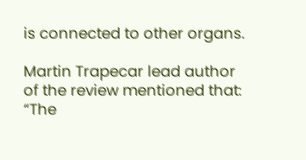is connected to other organs.

Martin Trapecar lead author of the review mentioned that: “The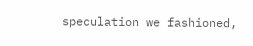speculation we fashioned,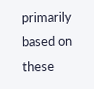primarily based on these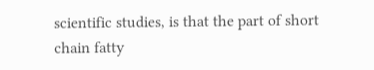scientific studies, is that the part of short chain fatty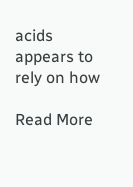acids appears to rely on how

Read More